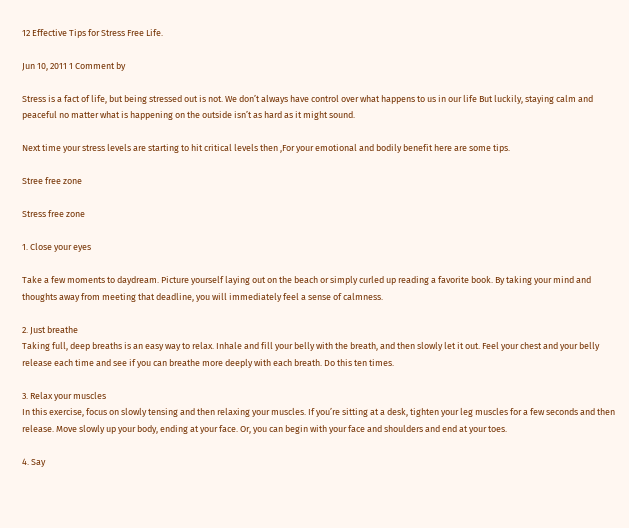12 Effective Tips for Stress Free Life.

Jun 10, 2011 1 Comment by

Stress is a fact of life, but being stressed out is not. We don’t always have control over what happens to us in our life But luckily, staying calm and peaceful no matter what is happening on the outside isn’t as hard as it might sound.

Next time your stress levels are starting to hit critical levels then ,For your emotional and bodily benefit here are some tips.

Stree free zone

Stress free zone

1. Close your eyes

Take a few moments to daydream. Picture yourself laying out on the beach or simply curled up reading a favorite book. By taking your mind and thoughts away from meeting that deadline, you will immediately feel a sense of calmness.

2. Just breathe
Taking full, deep breaths is an easy way to relax. Inhale and fill your belly with the breath, and then slowly let it out. Feel your chest and your belly release each time and see if you can breathe more deeply with each breath. Do this ten times.

3. Relax your muscles
In this exercise, focus on slowly tensing and then relaxing your muscles. If you’re sitting at a desk, tighten your leg muscles for a few seconds and then release. Move slowly up your body, ending at your face. Or, you can begin with your face and shoulders and end at your toes.

4. Say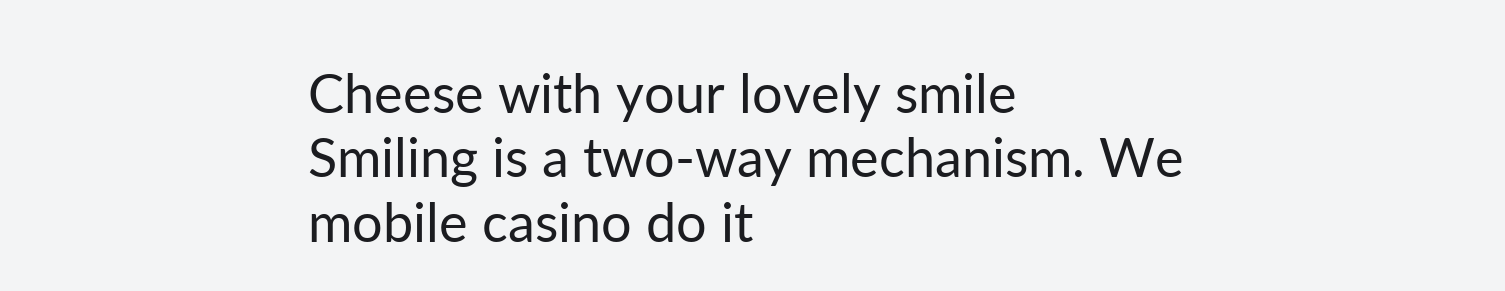Cheese with your lovely smile
Smiling is a two-way mechanism. We mobile casino do it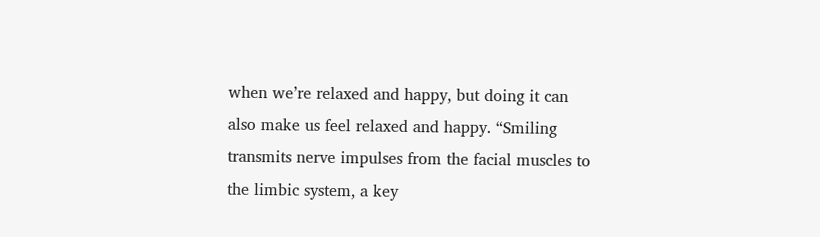when we’re relaxed and happy, but doing it can also make us feel relaxed and happy. “Smiling transmits nerve impulses from the facial muscles to the limbic system, a key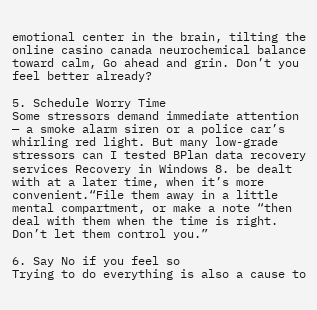emotional center in the brain, tilting the online casino canada neurochemical balance toward calm, Go ahead and grin. Don’t you feel better already?

5. Schedule Worry Time
Some stressors demand immediate attention — a smoke alarm siren or a police car’s whirling red light. But many low-grade stressors can I tested BPlan data recovery services Recovery in Windows 8. be dealt with at a later time, when it’s more convenient.“File them away in a little mental compartment, or make a note “then deal with them when the time is right. Don’t let them control you.”

6. Say No if you feel so
Trying to do everything is also a cause to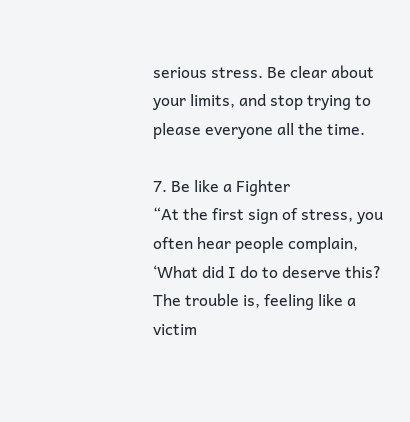serious stress. Be clear about your limits, and stop trying to please everyone all the time.

7. Be like a Fighter
“At the first sign of stress, you often hear people complain, ‘What did I do to deserve this? The trouble is, feeling like a victim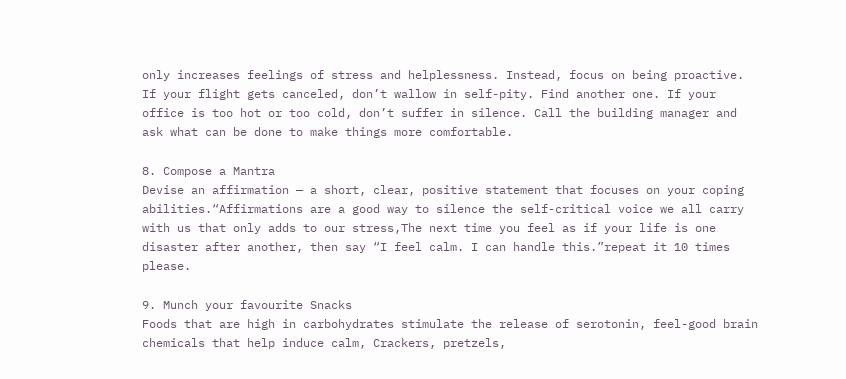only increases feelings of stress and helplessness. Instead, focus on being proactive. If your flight gets canceled, don’t wallow in self-pity. Find another one. If your office is too hot or too cold, don’t suffer in silence. Call the building manager and ask what can be done to make things more comfortable.

8. Compose a Mantra
Devise an affirmation — a short, clear, positive statement that focuses on your coping abilities.“Affirmations are a good way to silence the self-critical voice we all carry with us that only adds to our stress,The next time you feel as if your life is one disaster after another, then say “I feel calm. I can handle this.”repeat it 10 times please.

9. Munch your favourite Snacks
Foods that are high in carbohydrates stimulate the release of serotonin, feel-good brain chemicals that help induce calm, Crackers, pretzels,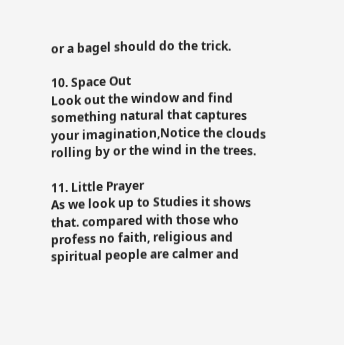or a bagel should do the trick.

10. Space Out
Look out the window and find something natural that captures your imagination,Notice the clouds rolling by or the wind in the trees.

11. Little Prayer
As we look up to Studies it shows that. compared with those who profess no faith, religious and spiritual people are calmer and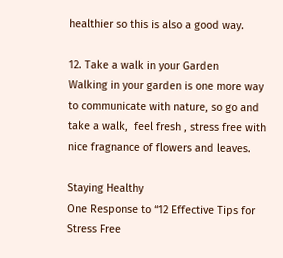healthier so this is also a good way.

12. Take a walk in your Garden
Walking in your garden is one more way to communicate with nature, so go and take a walk,  feel fresh , stress free with nice fragnance of flowers and leaves.

Staying Healthy
One Response to “12 Effective Tips for Stress Free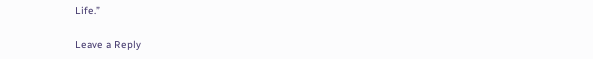Life.”

Leave a Reply